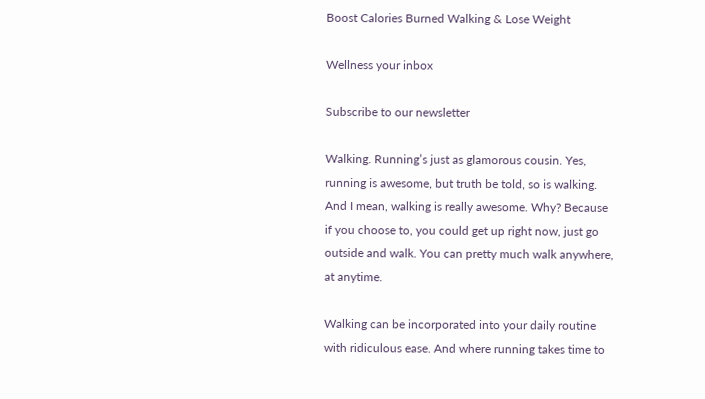Boost Calories Burned Walking & Lose Weight

Wellness your inbox

Subscribe to our newsletter

Walking. Running’s just as glamorous cousin. Yes, running is awesome, but truth be told, so is walking. And I mean, walking is really awesome. Why? Because if you choose to, you could get up right now, just go outside and walk. You can pretty much walk anywhere, at anytime.

Walking can be incorporated into your daily routine with ridiculous ease. And where running takes time to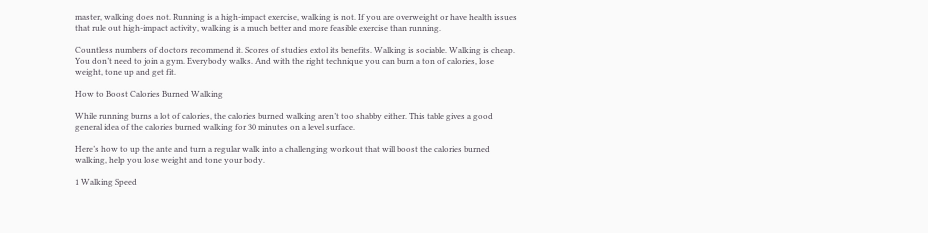master, walking does not. Running is a high-impact exercise, walking is not. If you are overweight or have health issues that rule out high-impact activity, walking is a much better and more feasible exercise than running.

Countless numbers of doctors recommend it. Scores of studies extol its benefits. Walking is sociable. Walking is cheap. You don’t need to join a gym. Everybody walks. And with the right technique you can burn a ton of calories, lose weight, tone up and get fit.

How to Boost Calories Burned Walking

While running burns a lot of calories, the calories burned walking aren’t too shabby either. This table gives a good general idea of the calories burned walking for 30 minutes on a level surface.

Here’s how to up the ante and turn a regular walk into a challenging workout that will boost the calories burned walking, help you lose weight and tone your body.

1 Walking Speed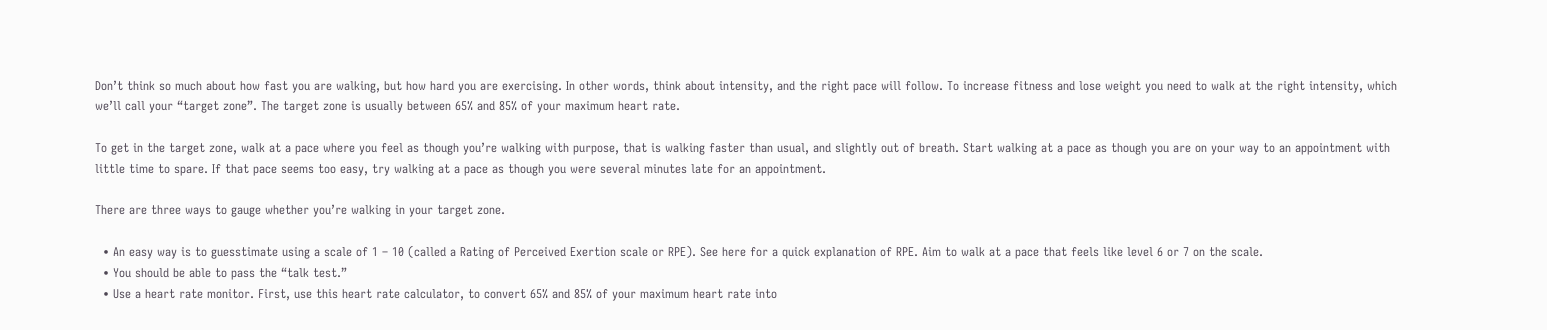Don’t think so much about how fast you are walking, but how hard you are exercising. In other words, think about intensity, and the right pace will follow. To increase fitness and lose weight you need to walk at the right intensity, which we’ll call your “target zone”. The target zone is usually between 65% and 85% of your maximum heart rate.

To get in the target zone, walk at a pace where you feel as though you’re walking with purpose, that is walking faster than usual, and slightly out of breath. Start walking at a pace as though you are on your way to an appointment with little time to spare. If that pace seems too easy, try walking at a pace as though you were several minutes late for an appointment.

There are three ways to gauge whether you’re walking in your target zone.

  • An easy way is to guesstimate using a scale of 1 – 10 (called a Rating of Perceived Exertion scale or RPE). See here for a quick explanation of RPE. Aim to walk at a pace that feels like level 6 or 7 on the scale.
  • You should be able to pass the “talk test.”
  • Use a heart rate monitor. First, use this heart rate calculator, to convert 65% and 85% of your maximum heart rate into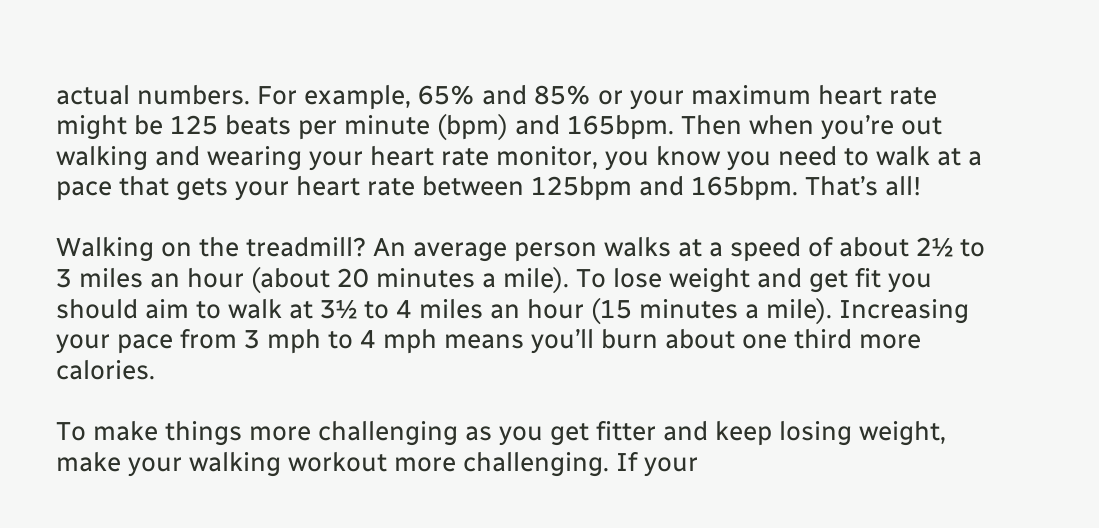actual numbers. For example, 65% and 85% or your maximum heart rate might be 125 beats per minute (bpm) and 165bpm. Then when you’re out walking and wearing your heart rate monitor, you know you need to walk at a pace that gets your heart rate between 125bpm and 165bpm. That’s all!

Walking on the treadmill? An average person walks at a speed of about 2½ to 3 miles an hour (about 20 minutes a mile). To lose weight and get fit you should aim to walk at 3½ to 4 miles an hour (15 minutes a mile). Increasing your pace from 3 mph to 4 mph means you’ll burn about one third more calories.

To make things more challenging as you get fitter and keep losing weight, make your walking workout more challenging. If your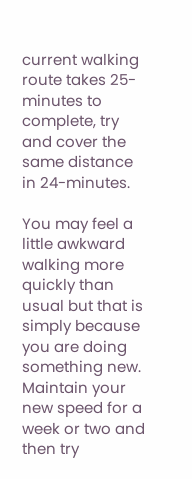current walking route takes 25-minutes to complete, try and cover the same distance in 24-minutes.

You may feel a little awkward walking more quickly than usual but that is simply because you are doing something new. Maintain your new speed for a week or two and then try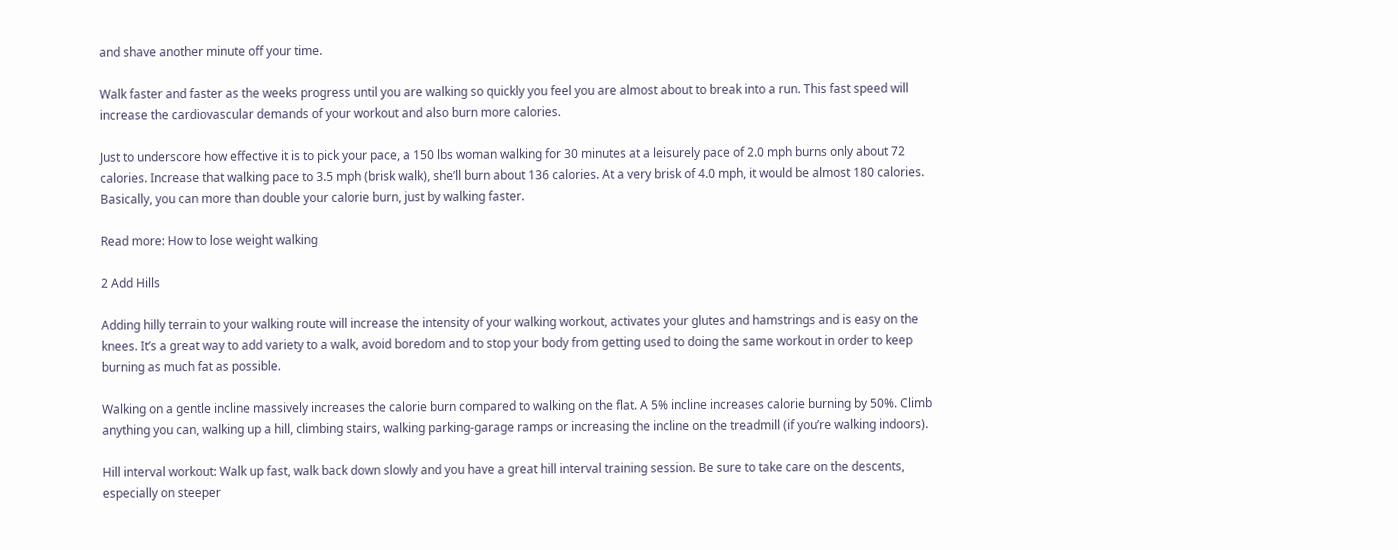and shave another minute off your time.

Walk faster and faster as the weeks progress until you are walking so quickly you feel you are almost about to break into a run. This fast speed will increase the cardiovascular demands of your workout and also burn more calories.

Just to underscore how effective it is to pick your pace, a 150 lbs woman walking for 30 minutes at a leisurely pace of 2.0 mph burns only about 72 calories. Increase that walking pace to 3.5 mph (brisk walk), she’ll burn about 136 calories. At a very brisk of 4.0 mph, it would be almost 180 calories. Basically, you can more than double your calorie burn, just by walking faster.

Read more: How to lose weight walking

2 Add Hills

Adding hilly terrain to your walking route will increase the intensity of your walking workout, activates your glutes and hamstrings and is easy on the knees. It’s a great way to add variety to a walk, avoid boredom and to stop your body from getting used to doing the same workout in order to keep burning as much fat as possible.

Walking on a gentle incline massively increases the calorie burn compared to walking on the flat. A 5% incline increases calorie burning by 50%. Climb anything you can, walking up a hill, climbing stairs, walking parking-garage ramps or increasing the incline on the treadmill (if you’re walking indoors).

Hill interval workout: Walk up fast, walk back down slowly and you have a great hill interval training session. Be sure to take care on the descents, especially on steeper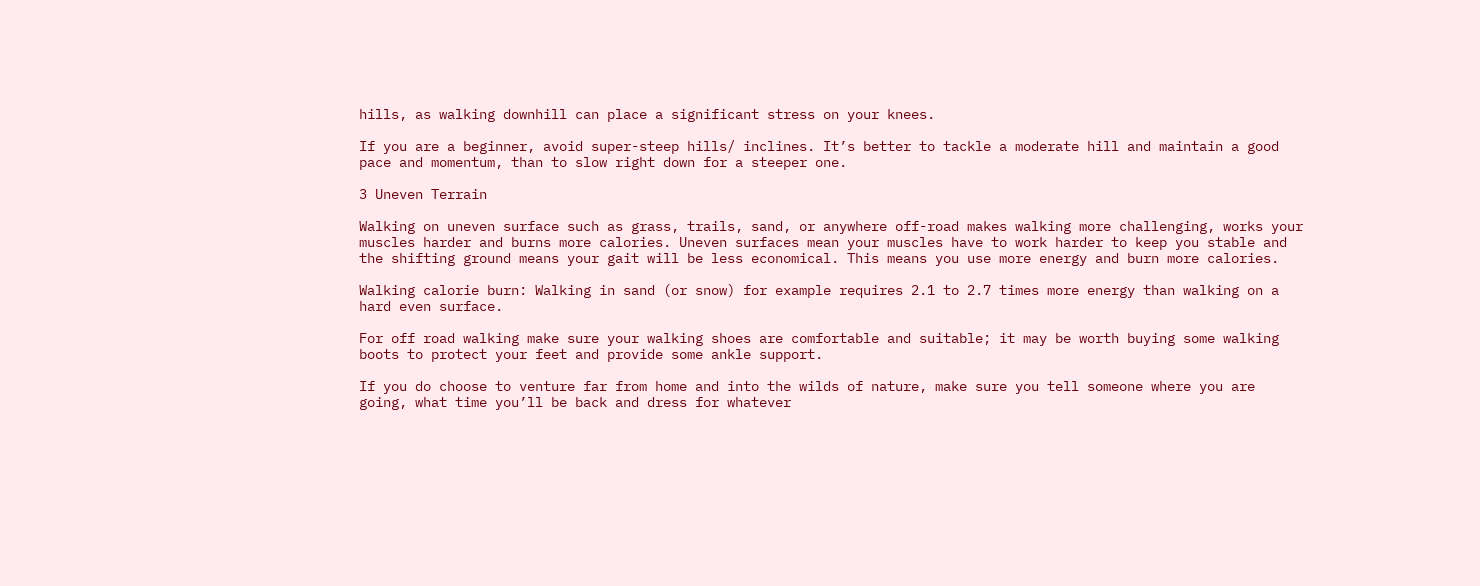hills, as walking downhill can place a significant stress on your knees.

If you are a beginner, avoid super-steep hills/ inclines. It’s better to tackle a moderate hill and maintain a good pace and momentum, than to slow right down for a steeper one.

3 Uneven Terrain

Walking on uneven surface such as grass, trails, sand, or anywhere off-road makes walking more challenging, works your muscles harder and burns more calories. Uneven surfaces mean your muscles have to work harder to keep you stable and the shifting ground means your gait will be less economical. This means you use more energy and burn more calories.

Walking calorie burn: Walking in sand (or snow) for example requires 2.1 to 2.7 times more energy than walking on a hard even surface.

For off road walking make sure your walking shoes are comfortable and suitable; it may be worth buying some walking boots to protect your feet and provide some ankle support.

If you do choose to venture far from home and into the wilds of nature, make sure you tell someone where you are going, what time you’ll be back and dress for whatever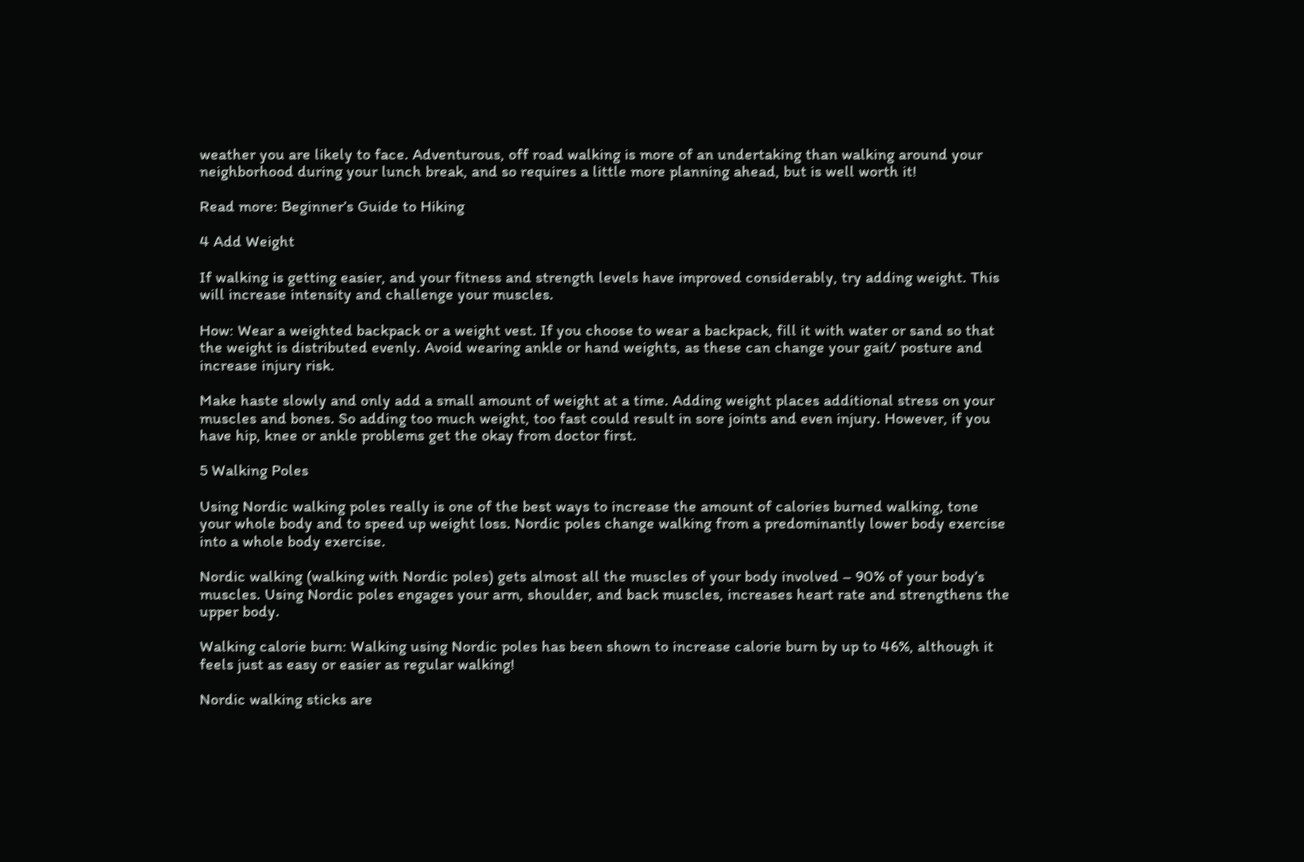weather you are likely to face. Adventurous, off road walking is more of an undertaking than walking around your neighborhood during your lunch break, and so requires a little more planning ahead, but is well worth it!

Read more: Beginner’s Guide to Hiking

4 Add Weight

If walking is getting easier, and your fitness and strength levels have improved considerably, try adding weight. This will increase intensity and challenge your muscles.

How: Wear a weighted backpack or a weight vest. If you choose to wear a backpack, fill it with water or sand so that the weight is distributed evenly. Avoid wearing ankle or hand weights, as these can change your gait/ posture and increase injury risk.

Make haste slowly and only add a small amount of weight at a time. Adding weight places additional stress on your muscles and bones. So adding too much weight, too fast could result in sore joints and even injury. However, if you have hip, knee or ankle problems get the okay from doctor first.

5 Walking Poles

Using Nordic walking poles really is one of the best ways to increase the amount of calories burned walking, tone your whole body and to speed up weight loss. Nordic poles change walking from a predominantly lower body exercise into a whole body exercise.

Nordic walking (walking with Nordic poles) gets almost all the muscles of your body involved – 90% of your body’s muscles. Using Nordic poles engages your arm, shoulder, and back muscles, increases heart rate and strengthens the upper body.

Walking calorie burn: Walking using Nordic poles has been shown to increase calorie burn by up to 46%, although it feels just as easy or easier as regular walking!

Nordic walking sticks are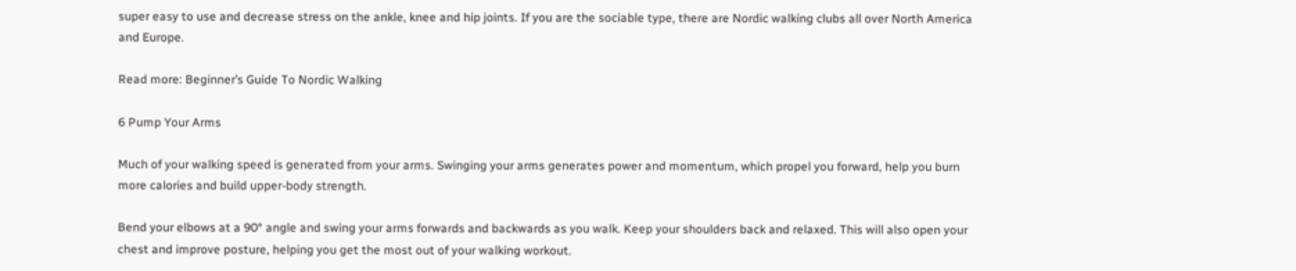super easy to use and decrease stress on the ankle, knee and hip joints. If you are the sociable type, there are Nordic walking clubs all over North America and Europe.

Read more: Beginner’s Guide To Nordic Walking

6 Pump Your Arms

Much of your walking speed is generated from your arms. Swinging your arms generates power and momentum, which propel you forward, help you burn more calories and build upper-body strength.

Bend your elbows at a 90° angle and swing your arms forwards and backwards as you walk. Keep your shoulders back and relaxed. This will also open your chest and improve posture, helping you get the most out of your walking workout.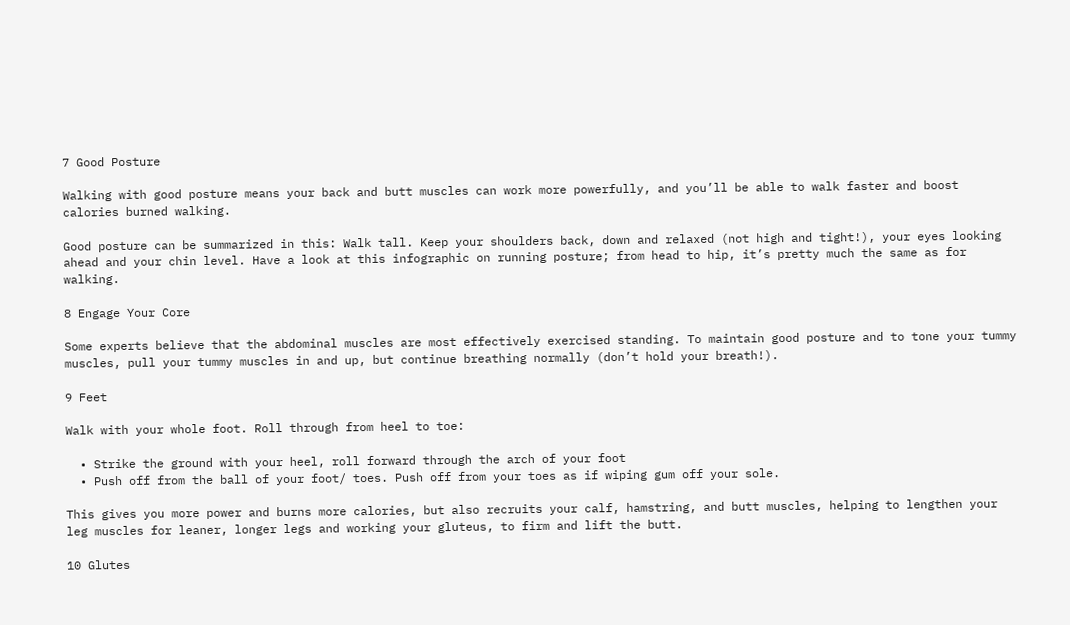7 Good Posture

Walking with good posture means your back and butt muscles can work more powerfully, and you’ll be able to walk faster and boost calories burned walking.

Good posture can be summarized in this: Walk tall. Keep your shoulders back, down and relaxed (not high and tight!), your eyes looking ahead and your chin level. Have a look at this infographic on running posture; from head to hip, it’s pretty much the same as for walking.

8 Engage Your Core

Some experts believe that the abdominal muscles are most effectively exercised standing. To maintain good posture and to tone your tummy muscles, pull your tummy muscles in and up, but continue breathing normally (don’t hold your breath!).

9 Feet

Walk with your whole foot. Roll through from heel to toe:

  • Strike the ground with your heel, roll forward through the arch of your foot
  • Push off from the ball of your foot/ toes. Push off from your toes as if wiping gum off your sole.

This gives you more power and burns more calories, but also recruits your calf, hamstring, and butt muscles, helping to lengthen your leg muscles for leaner, longer legs and working your gluteus, to firm and lift the butt.

10 Glutes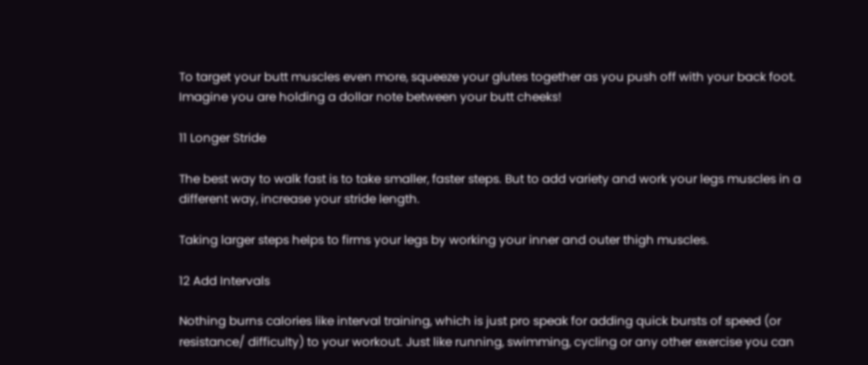To target your butt muscles even more, squeeze your glutes together as you push off with your back foot. Imagine you are holding a dollar note between your butt cheeks!

11 Longer Stride

The best way to walk fast is to take smaller, faster steps. But to add variety and work your legs muscles in a different way, increase your stride length.

Taking larger steps helps to firms your legs by working your inner and outer thigh muscles.

12 Add Intervals

Nothing burns calories like interval training, which is just pro speak for adding quick bursts of speed (or resistance/ difficulty) to your workout. Just like running, swimming, cycling or any other exercise you can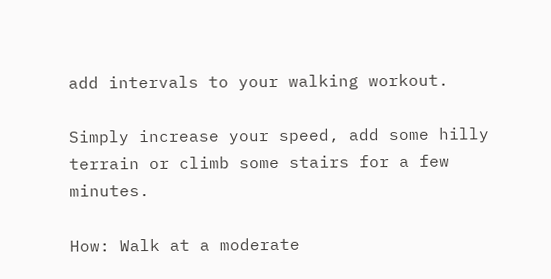add intervals to your walking workout.

Simply increase your speed, add some hilly terrain or climb some stairs for a few minutes.

How: Walk at a moderate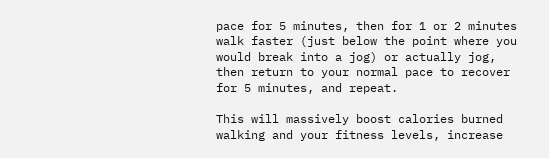pace for 5 minutes, then for 1 or 2 minutes walk faster (just below the point where you would break into a jog) or actually jog, then return to your normal pace to recover for 5 minutes, and repeat.

This will massively boost calories burned walking and your fitness levels, increase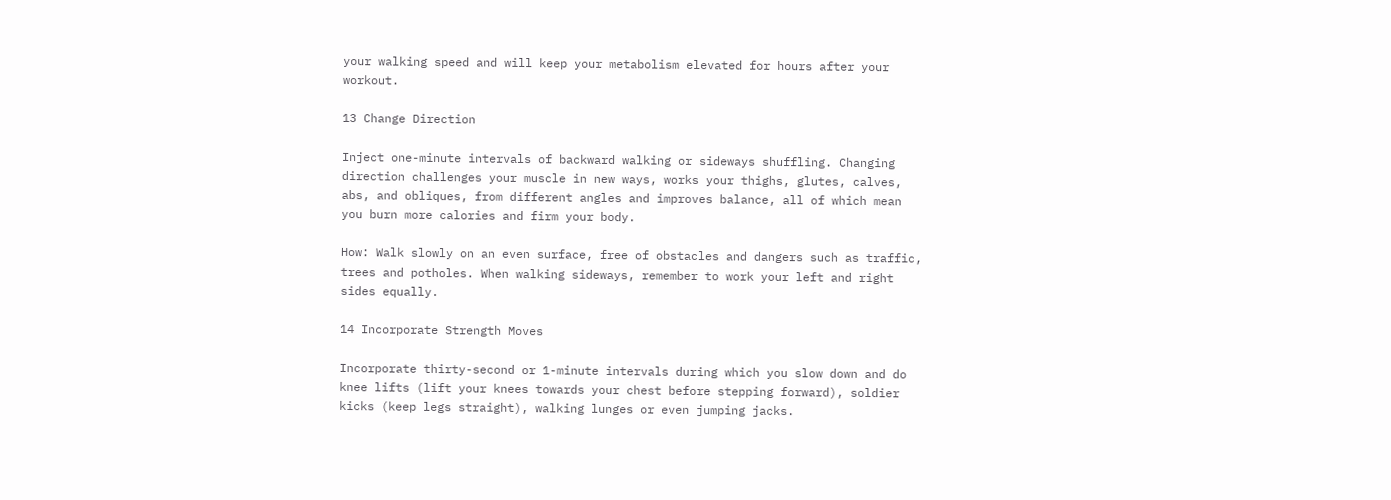your walking speed and will keep your metabolism elevated for hours after your workout.

13 Change Direction

Inject one-minute intervals of backward walking or sideways shuffling. Changing direction challenges your muscle in new ways, works your thighs, glutes, calves, abs, and obliques, from different angles and improves balance, all of which mean you burn more calories and firm your body.

How: Walk slowly on an even surface, free of obstacles and dangers such as traffic, trees and potholes. When walking sideways, remember to work your left and right sides equally.

14 Incorporate Strength Moves

Incorporate thirty-second or 1-minute intervals during which you slow down and do knee lifts (lift your knees towards your chest before stepping forward), soldier kicks (keep legs straight), walking lunges or even jumping jacks.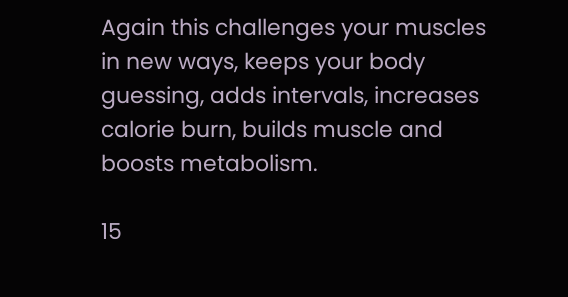Again this challenges your muscles in new ways, keeps your body guessing, adds intervals, increases calorie burn, builds muscle and boosts metabolism.

15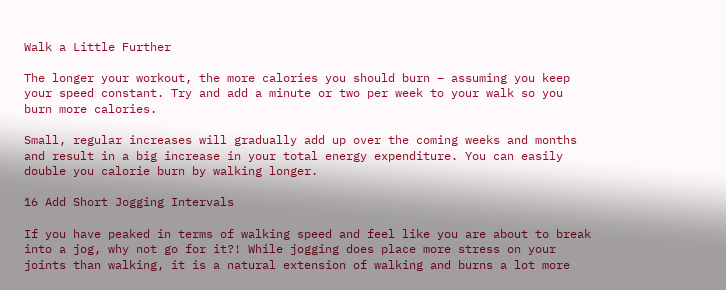Walk a Little Further

The longer your workout, the more calories you should burn – assuming you keep your speed constant. Try and add a minute or two per week to your walk so you burn more calories.

Small, regular increases will gradually add up over the coming weeks and months and result in a big increase in your total energy expenditure. You can easily double you calorie burn by walking longer.

16 Add Short Jogging Intervals

If you have peaked in terms of walking speed and feel like you are about to break into a jog, why not go for it?! While jogging does place more stress on your joints than walking, it is a natural extension of walking and burns a lot more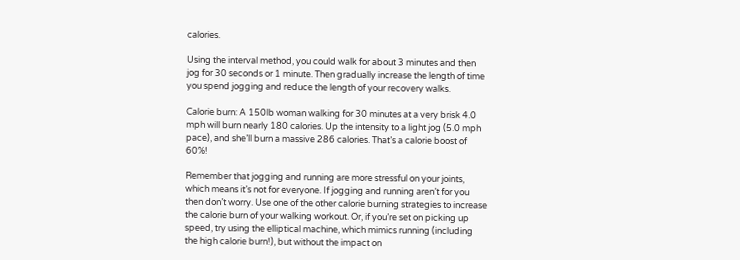calories.

Using the interval method, you could walk for about 3 minutes and then jog for 30 seconds or 1 minute. Then gradually increase the length of time you spend jogging and reduce the length of your recovery walks.

Calorie burn: A 150lb woman walking for 30 minutes at a very brisk 4.0 mph will burn nearly 180 calories. Up the intensity to a light jog (5.0 mph pace), and she’ll burn a massive 286 calories. That’s a calorie boost of 60%!

Remember that jogging and running are more stressful on your joints, which means it’s not for everyone. If jogging and running aren’t for you then don’t worry. Use one of the other calorie burning strategies to increase the calorie burn of your walking workout. Or, if you’re set on picking up speed, try using the elliptical machine, which mimics running (including the high calorie burn!), but without the impact on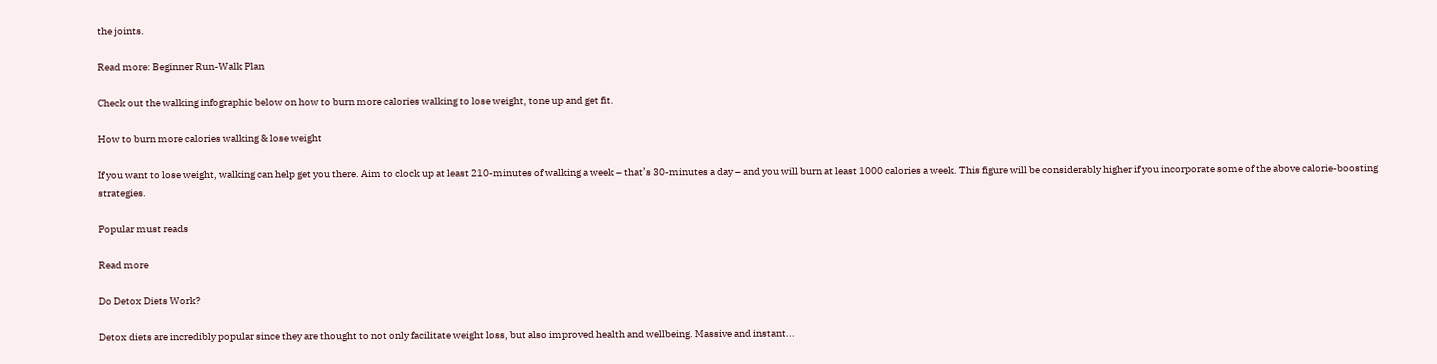the joints.

Read more: Beginner Run-Walk Plan

Check out the walking infographic below on how to burn more calories walking to lose weight, tone up and get fit.

How to burn more calories walking & lose weight

If you want to lose weight, walking can help get you there. Aim to clock up at least 210-minutes of walking a week – that’s 30-minutes a day – and you will burn at least 1000 calories a week. This figure will be considerably higher if you incorporate some of the above calorie-boosting strategies.

Popular must reads

Read more

Do Detox Diets Work?

Detox diets are incredibly popular since they are thought to not only facilitate weight loss, but also improved health and wellbeing. Massive and instant...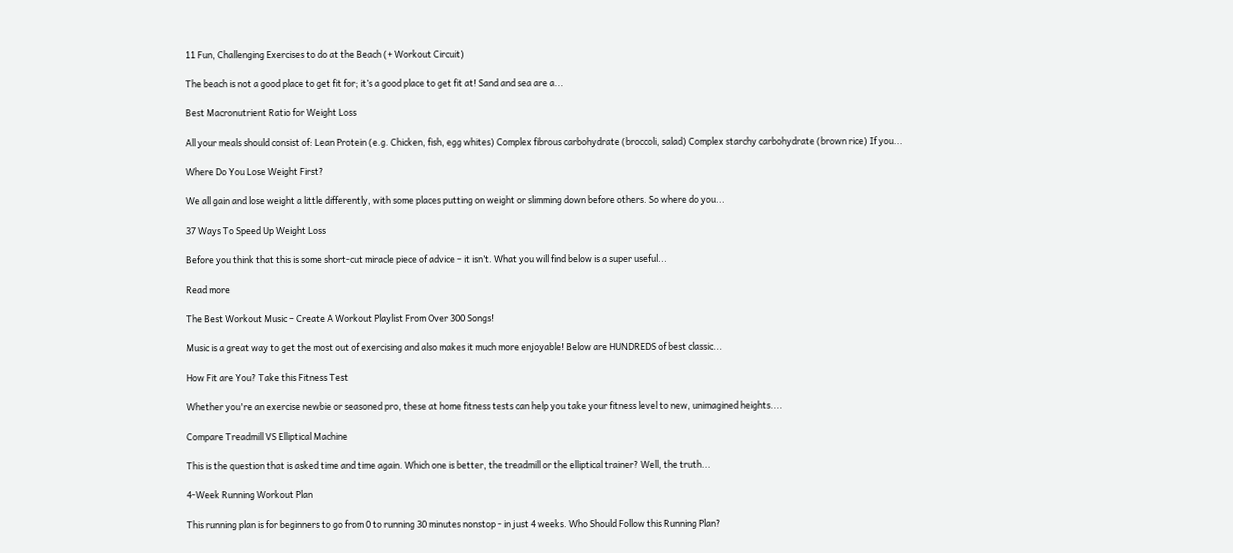11 Fun, Challenging Exercises to do at the Beach (+ Workout Circuit)

The beach is not a good place to get fit for; it’s a good place to get fit at! Sand and sea are a...

Best Macronutrient Ratio for Weight Loss

All your meals should consist of: Lean Protein (e.g. Chicken, fish, egg whites) Complex fibrous carbohydrate (broccoli, salad) Complex starchy carbohydrate (brown rice) If you...

Where Do You Lose Weight First?

We all gain and lose weight a little differently, with some places putting on weight or slimming down before others. So where do you...

37 Ways To Speed Up Weight Loss

Before you think that this is some short-cut miracle piece of advice – it isn’t. What you will find below is a super useful...

Read more

The Best Workout Music – Create A Workout Playlist From Over 300 Songs!

Music is a great way to get the most out of exercising and also makes it much more enjoyable! Below are HUNDREDS of best classic...

How Fit are You? Take this Fitness Test

Whether you're an exercise newbie or seasoned pro, these at home fitness tests can help you take your fitness level to new, unimagined heights....

Compare Treadmill VS Elliptical Machine

This is the question that is asked time and time again. Which one is better, the treadmill or the elliptical trainer? Well, the truth...

4-Week Running Workout Plan

This running plan is for beginners to go from 0 to running 30 minutes nonstop - in just 4 weeks. Who Should Follow this Running Plan?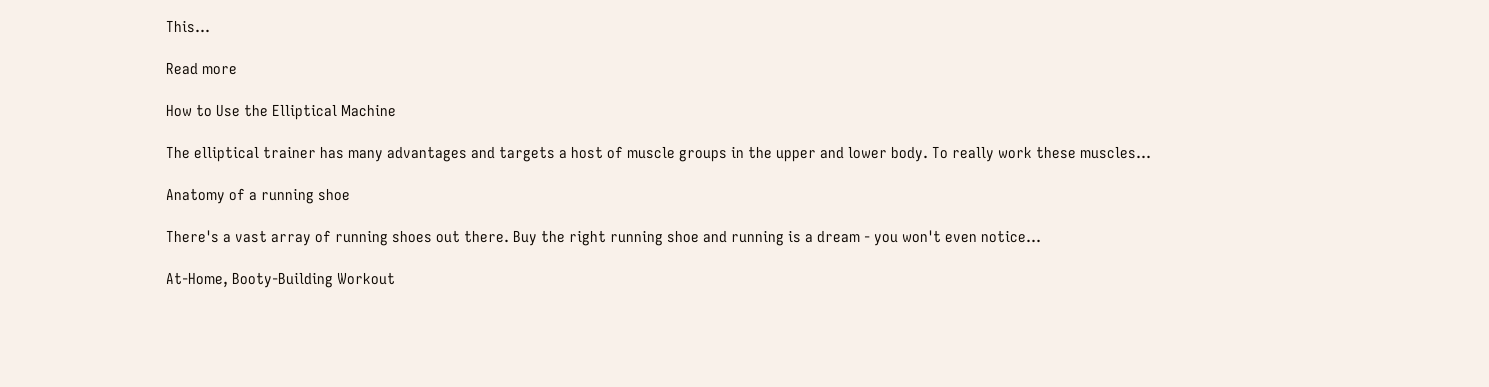This...

Read more

How to Use the Elliptical Machine

The elliptical trainer has many advantages and targets a host of muscle groups in the upper and lower body. To really work these muscles...

Anatomy of a running shoe

There's a vast array of running shoes out there. Buy the right running shoe and running is a dream - you won't even notice...

At-Home, Booty-Building Workout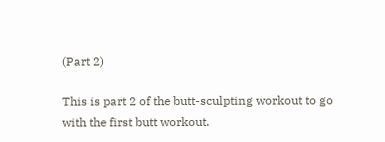(Part 2)

This is part 2 of the butt-sculpting workout to go with the first butt workout.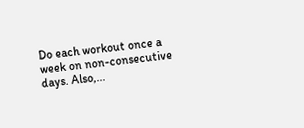Do each workout once a week on non-consecutive days. Also,...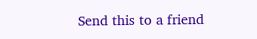Send this to a friend